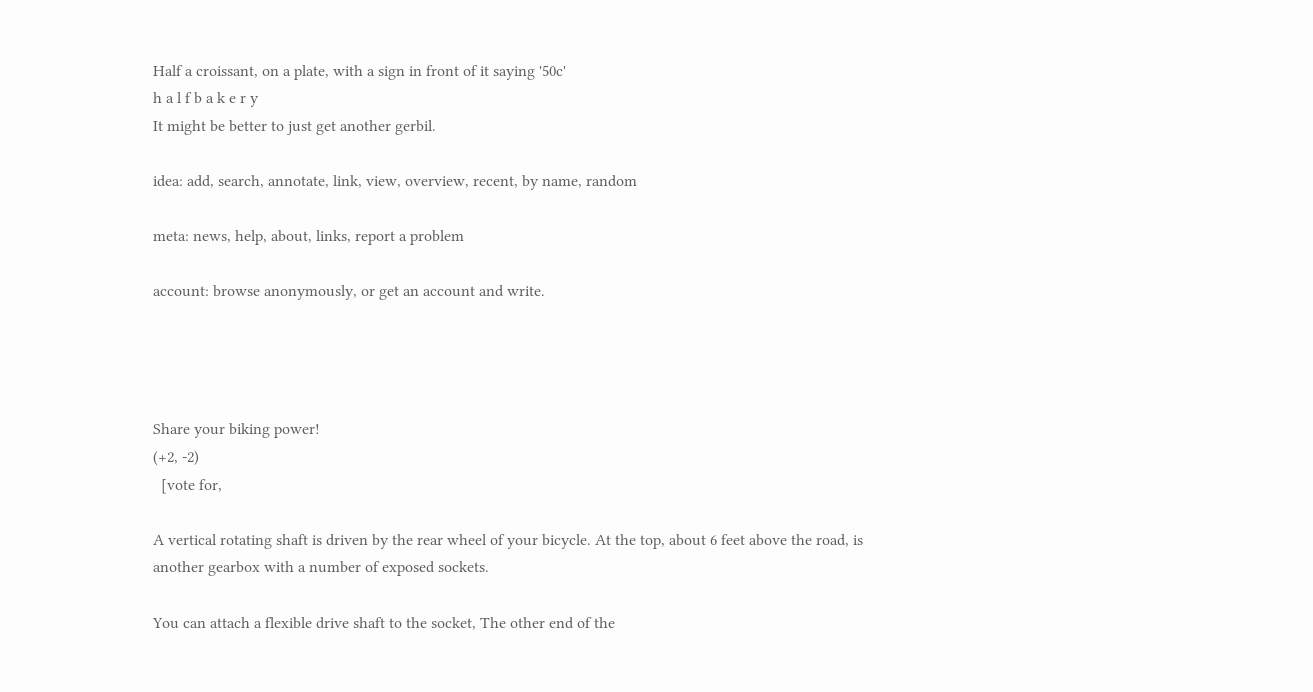Half a croissant, on a plate, with a sign in front of it saying '50c'
h a l f b a k e r y
It might be better to just get another gerbil.

idea: add, search, annotate, link, view, overview, recent, by name, random

meta: news, help, about, links, report a problem

account: browse anonymously, or get an account and write.




Share your biking power!
(+2, -2)
  [vote for,

A vertical rotating shaft is driven by the rear wheel of your bicycle. At the top, about 6 feet above the road, is another gearbox with a number of exposed sockets.

You can attach a flexible drive shaft to the socket, The other end of the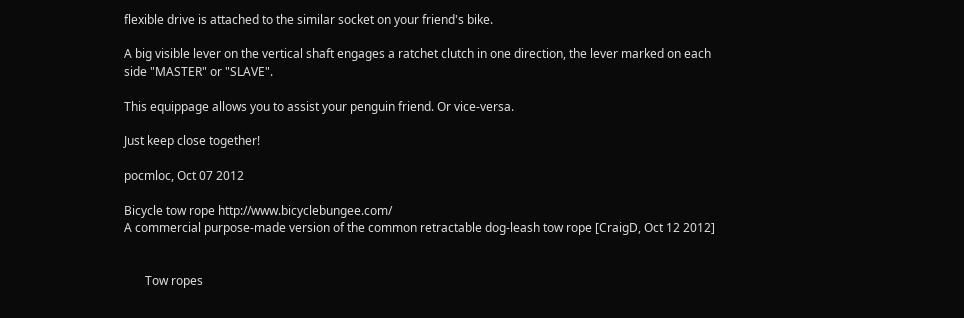flexible drive is attached to the similar socket on your friend's bike.

A big visible lever on the vertical shaft engages a ratchet clutch in one direction, the lever marked on each side "MASTER" or "SLAVE".

This equippage allows you to assist your penguin friend. Or vice-versa.

Just keep close together!

pocmloc, Oct 07 2012

Bicycle tow rope http://www.bicyclebungee.com/
A commercial purpose-made version of the common retractable dog-leash tow rope [CraigD, Oct 12 2012]


       Tow ropes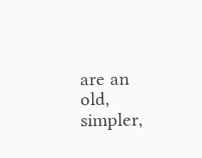are an old, simpler,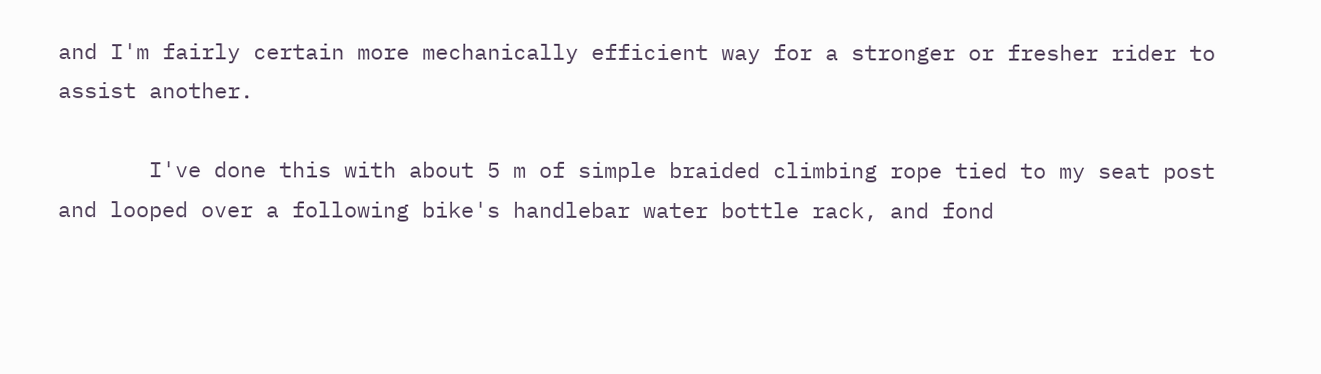and I'm fairly certain more mechanically efficient way for a stronger or fresher rider to assist another.

       I've done this with about 5 m of simple braided climbing rope tied to my seat post and looped over a following bike's handlebar water bottle rack, and fond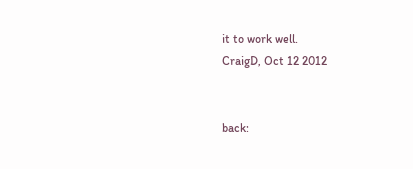it to work well.
CraigD, Oct 12 2012


back: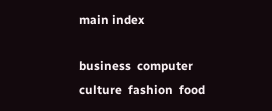main index

business  computer  culture  fashion  food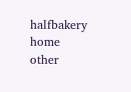halfbakery  home  other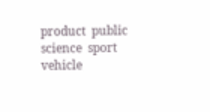product  public  science  sport  vehicle